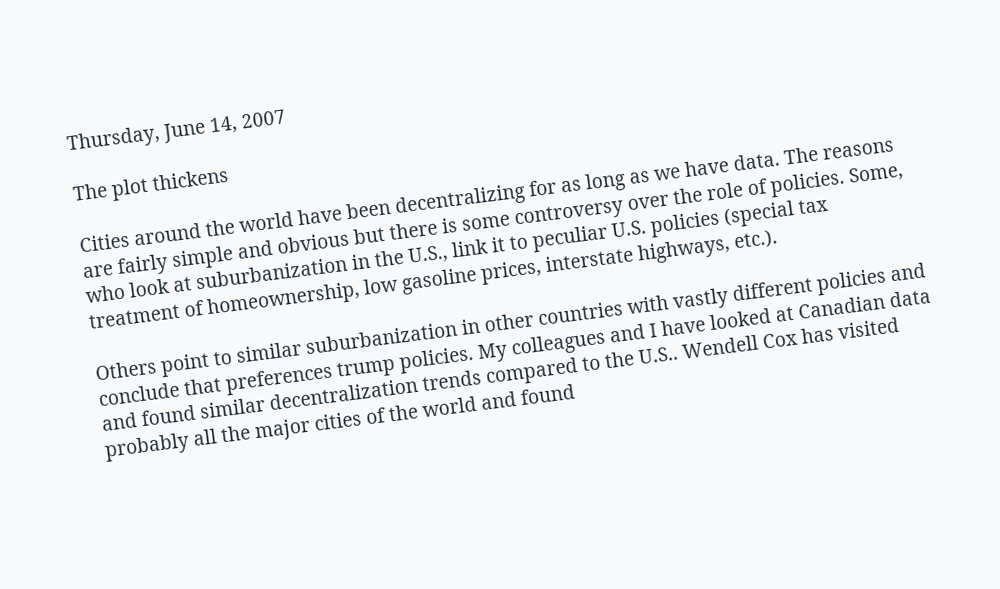Thursday, June 14, 2007

The plot thickens

Cities around the world have been decentralizing for as long as we have data. The reasons are fairly simple and obvious but there is some controversy over the role of policies. Some, who look at suburbanization in the U.S., link it to peculiar U.S. policies (special tax treatment of homeownership, low gasoline prices, interstate highways, etc.).

Others point to similar suburbanization in other countries with vastly different policies and conclude that preferences trump policies. My colleagues and I have looked at Canadian data and found similar decentralization trends compared to the U.S.. Wendell Cox has visited probably all the major cities of the world and found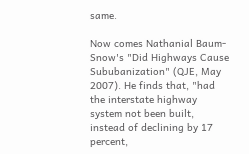same.

Now comes Nathanial Baum-Snow's "Did Highways Cause Sububanization" (QJE, May 2007). He finds that, "had the interstate highway system not been built, instead of declining by 17 percent,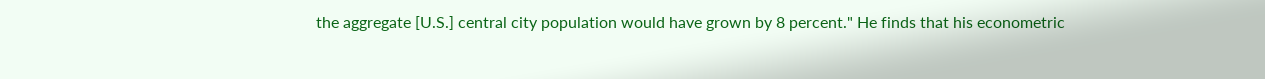the aggregate [U.S.] central city population would have grown by 8 percent." He finds that his econometric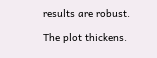results are robust.

The plot thickens.